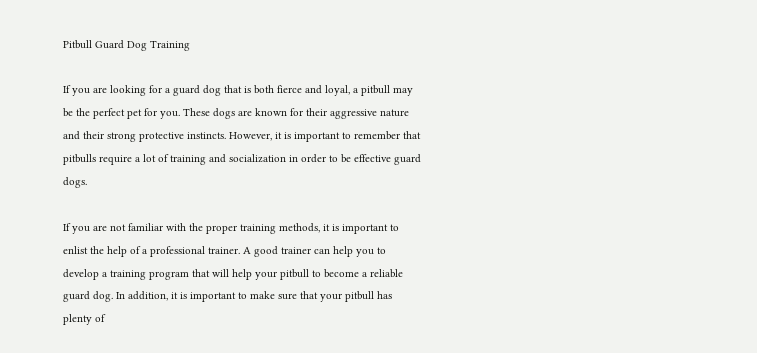Pitbull Guard Dog Training

If you are looking for a guard dog that is both fierce and loyal, a pitbull may be the perfect pet for you. These dogs are known for their aggressive nature and their strong protective instincts. However, it is important to remember that pitbulls require a lot of training and socialization in order to be effective guard dogs.

If you are not familiar with the proper training methods, it is important to enlist the help of a professional trainer. A good trainer can help you to develop a training program that will help your pitbull to become a reliable guard dog. In addition, it is important to make sure that your pitbull has plenty of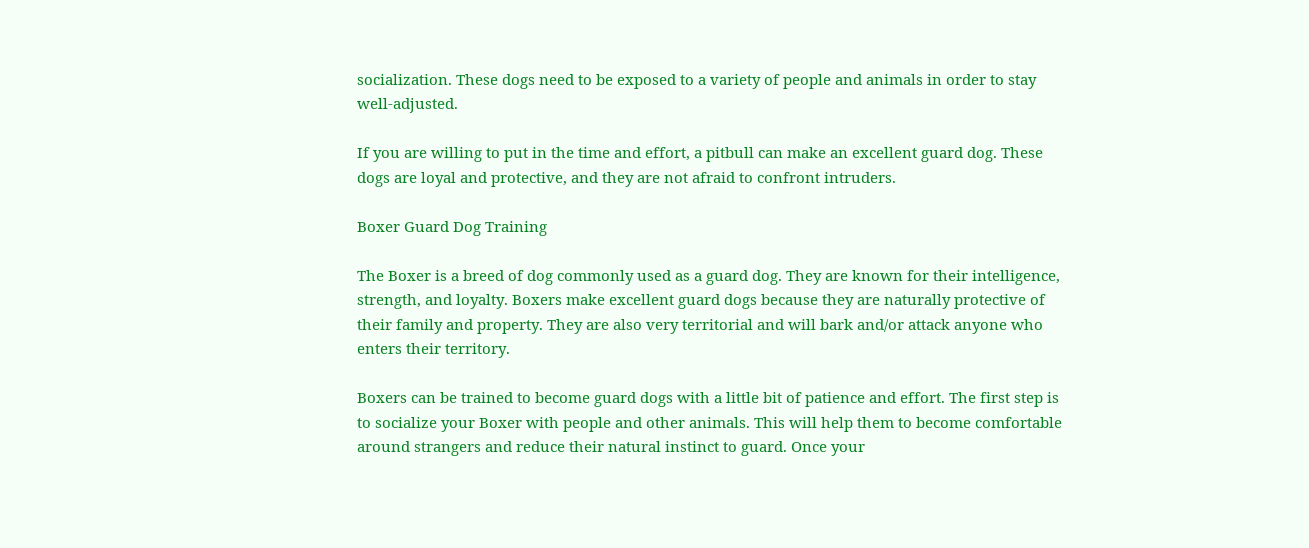socialization. These dogs need to be exposed to a variety of people and animals in order to stay well-adjusted.

If you are willing to put in the time and effort, a pitbull can make an excellent guard dog. These dogs are loyal and protective, and they are not afraid to confront intruders.

Boxer Guard Dog Training

The Boxer is a breed of dog commonly used as a guard dog. They are known for their intelligence, strength, and loyalty. Boxers make excellent guard dogs because they are naturally protective of their family and property. They are also very territorial and will bark and/or attack anyone who enters their territory.

Boxers can be trained to become guard dogs with a little bit of patience and effort. The first step is to socialize your Boxer with people and other animals. This will help them to become comfortable around strangers and reduce their natural instinct to guard. Once your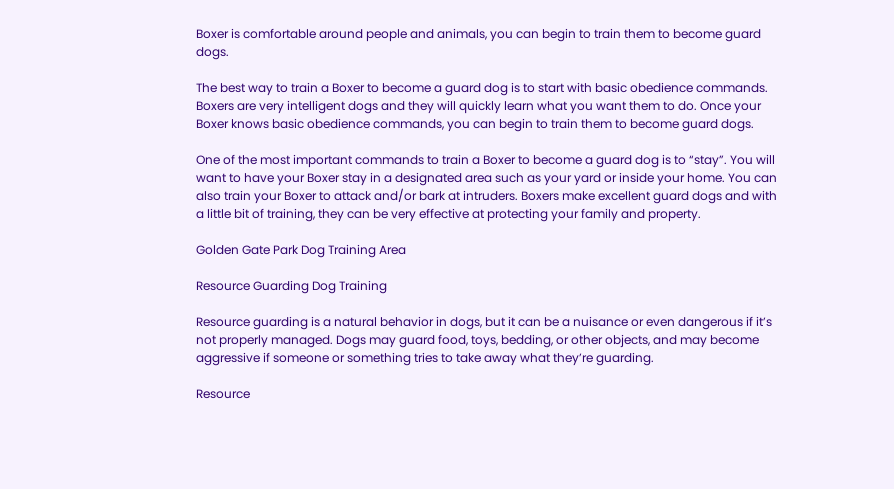Boxer is comfortable around people and animals, you can begin to train them to become guard dogs.

The best way to train a Boxer to become a guard dog is to start with basic obedience commands. Boxers are very intelligent dogs and they will quickly learn what you want them to do. Once your Boxer knows basic obedience commands, you can begin to train them to become guard dogs.

One of the most important commands to train a Boxer to become a guard dog is to “stay”. You will want to have your Boxer stay in a designated area such as your yard or inside your home. You can also train your Boxer to attack and/or bark at intruders. Boxers make excellent guard dogs and with a little bit of training, they can be very effective at protecting your family and property.

Golden Gate Park Dog Training Area

Resource Guarding Dog Training

Resource guarding is a natural behavior in dogs, but it can be a nuisance or even dangerous if it’s not properly managed. Dogs may guard food, toys, bedding, or other objects, and may become aggressive if someone or something tries to take away what they’re guarding.

Resource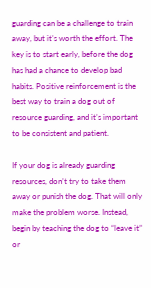guarding can be a challenge to train away, but it’s worth the effort. The key is to start early, before the dog has had a chance to develop bad habits. Positive reinforcement is the best way to train a dog out of resource guarding, and it’s important to be consistent and patient.

If your dog is already guarding resources, don’t try to take them away or punish the dog. That will only make the problem worse. Instead, begin by teaching the dog to “leave it” or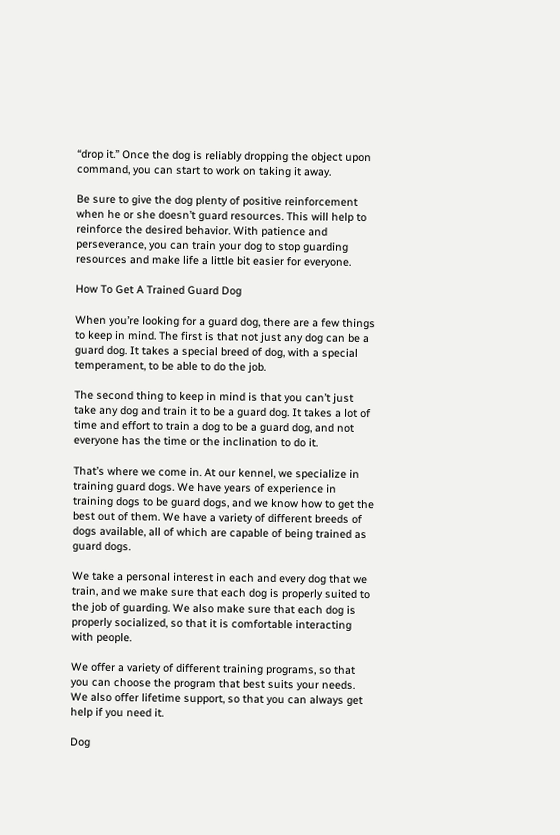“drop it.” Once the dog is reliably dropping the object upon command, you can start to work on taking it away.

Be sure to give the dog plenty of positive reinforcement when he or she doesn’t guard resources. This will help to reinforce the desired behavior. With patience and perseverance, you can train your dog to stop guarding resources and make life a little bit easier for everyone.

How To Get A Trained Guard Dog

When you’re looking for a guard dog, there are a few things to keep in mind. The first is that not just any dog can be a guard dog. It takes a special breed of dog, with a special temperament, to be able to do the job.

The second thing to keep in mind is that you can’t just take any dog and train it to be a guard dog. It takes a lot of time and effort to train a dog to be a guard dog, and not everyone has the time or the inclination to do it.

That’s where we come in. At our kennel, we specialize in training guard dogs. We have years of experience in training dogs to be guard dogs, and we know how to get the best out of them. We have a variety of different breeds of dogs available, all of which are capable of being trained as guard dogs.

We take a personal interest in each and every dog that we train, and we make sure that each dog is properly suited to the job of guarding. We also make sure that each dog is properly socialized, so that it is comfortable interacting with people.

We offer a variety of different training programs, so that you can choose the program that best suits your needs. We also offer lifetime support, so that you can always get help if you need it.

Dog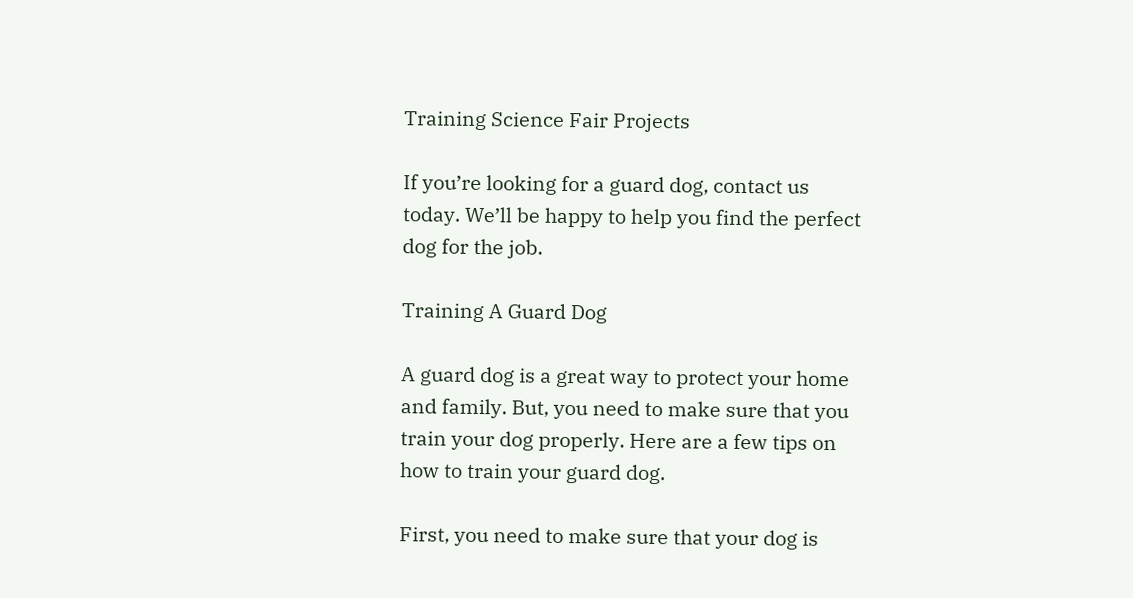Training Science Fair Projects

If you’re looking for a guard dog, contact us today. We’ll be happy to help you find the perfect dog for the job.

Training A Guard Dog

A guard dog is a great way to protect your home and family. But, you need to make sure that you train your dog properly. Here are a few tips on how to train your guard dog.

First, you need to make sure that your dog is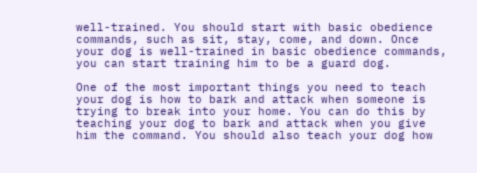well-trained. You should start with basic obedience commands, such as sit, stay, come, and down. Once your dog is well-trained in basic obedience commands, you can start training him to be a guard dog.

One of the most important things you need to teach your dog is how to bark and attack when someone is trying to break into your home. You can do this by teaching your dog to bark and attack when you give him the command. You should also teach your dog how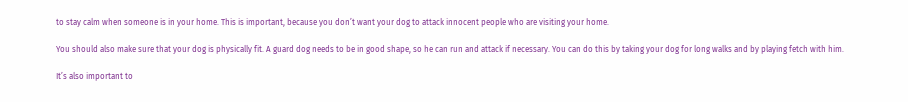to stay calm when someone is in your home. This is important, because you don’t want your dog to attack innocent people who are visiting your home.

You should also make sure that your dog is physically fit. A guard dog needs to be in good shape, so he can run and attack if necessary. You can do this by taking your dog for long walks and by playing fetch with him.

It’s also important to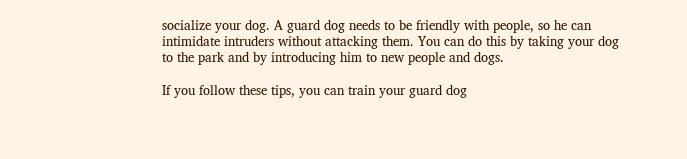socialize your dog. A guard dog needs to be friendly with people, so he can intimidate intruders without attacking them. You can do this by taking your dog to the park and by introducing him to new people and dogs.

If you follow these tips, you can train your guard dog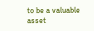to be a valuable asset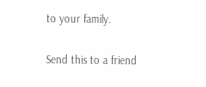to your family.

Send this to a friend